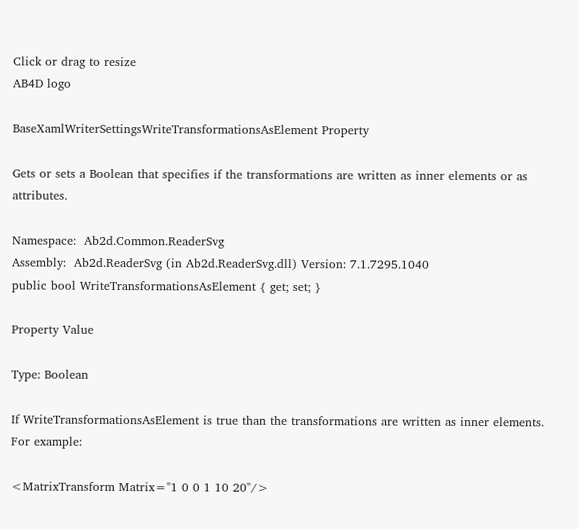Click or drag to resize
AB4D logo

BaseXamlWriterSettingsWriteTransformationsAsElement Property

Gets or sets a Boolean that specifies if the transformations are written as inner elements or as attributes.

Namespace:  Ab2d.Common.ReaderSvg
Assembly:  Ab2d.ReaderSvg (in Ab2d.ReaderSvg.dll) Version: 7.1.7295.1040
public bool WriteTransformationsAsElement { get; set; }

Property Value

Type: Boolean

If WriteTransformationsAsElement is true than the transformations are written as inner elements. For example:

<MatrixTransform Matrix="1 0 0 1 10 20"/>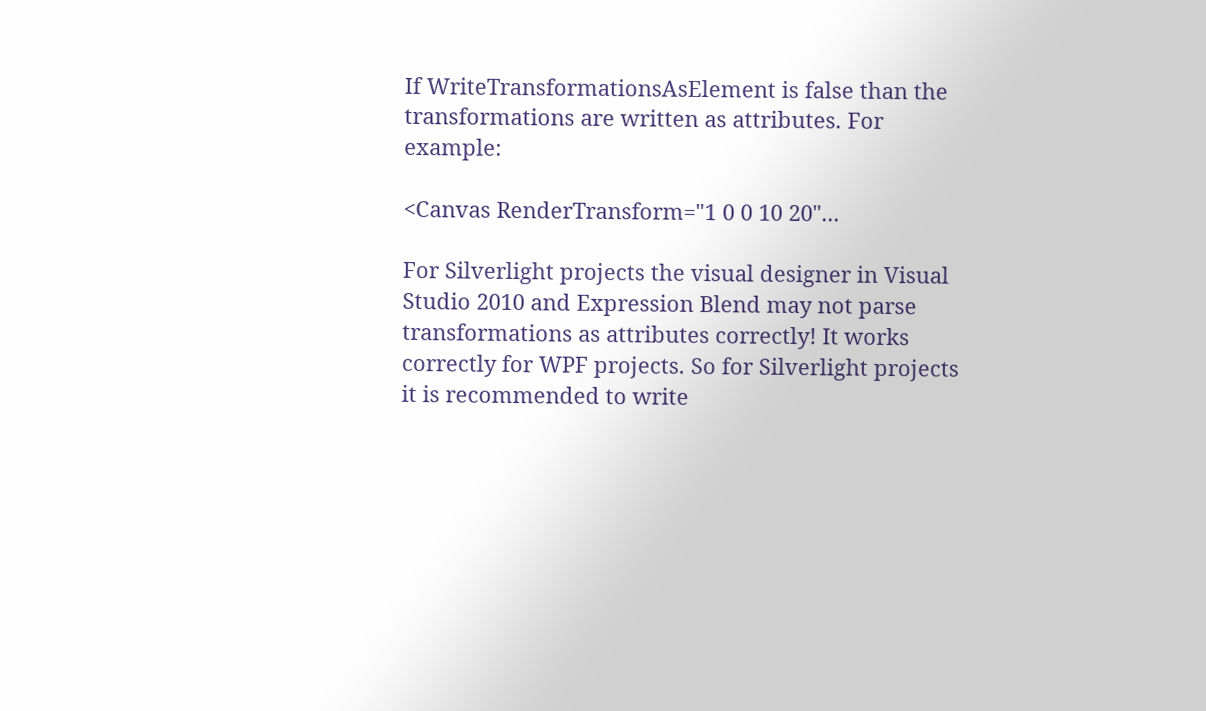If WriteTransformationsAsElement is false than the transformations are written as attributes. For example:

<Canvas RenderTransform="1 0 0 10 20"...

For Silverlight projects the visual designer in Visual Studio 2010 and Expression Blend may not parse transformations as attributes correctly! It works correctly for WPF projects. So for Silverlight projects it is recommended to write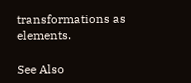transformations as elements.

See Also